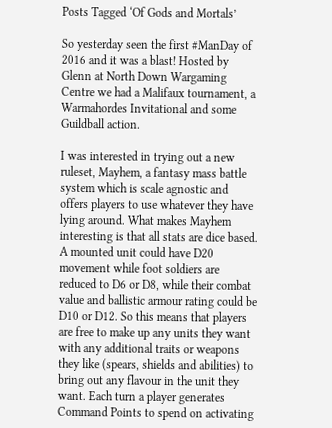Posts Tagged ‘Of Gods and Mortals’

So yesterday seen the first #ManDay of 2016 and it was a blast! Hosted by Glenn at North Down Wargaming Centre we had a Malifaux tournament, a Warmahordes Invitational and some Guildball action.

I was interested in trying out a new ruleset, Mayhem, a fantasy mass battle system which is scale agnostic and offers players to use whatever they have lying around. What makes Mayhem interesting is that all stats are dice based. A mounted unit could have D20 movement while foot soldiers are reduced to D6 or D8, while their combat value and ballistic armour rating could be D10 or D12. So this means that players are free to make up any units they want with any additional traits or weapons they like (spears, shields and abilities) to bring out any flavour in the unit they want. Each turn a player generates Command Points to spend on activating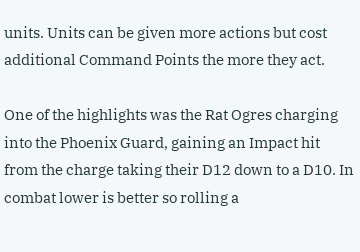units. Units can be given more actions but cost additional Command Points the more they act.

One of the highlights was the Rat Ogres charging into the Phoenix Guard, gaining an Impact hit from the charge taking their D12 down to a D10. In combat lower is better so rolling a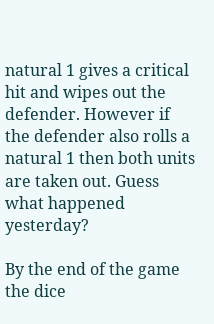natural 1 gives a critical hit and wipes out the defender. However if the defender also rolls a natural 1 then both units are taken out. Guess what happened yesterday?

By the end of the game the dice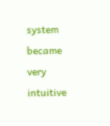system became very intuitive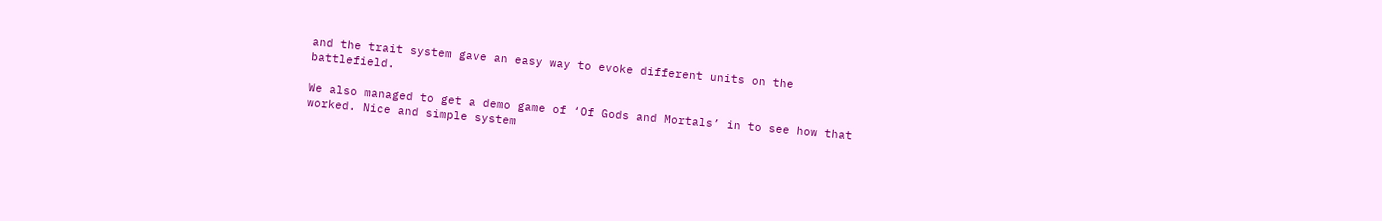and the trait system gave an easy way to evoke different units on the battlefield.

We also managed to get a demo game of ‘Of Gods and Mortals’ in to see how that worked. Nice and simple system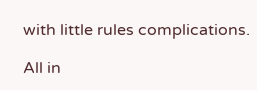with little rules complications.

All in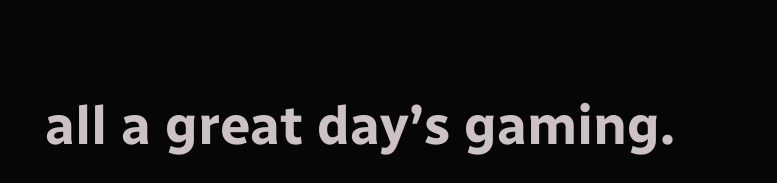all a great day’s gaming.